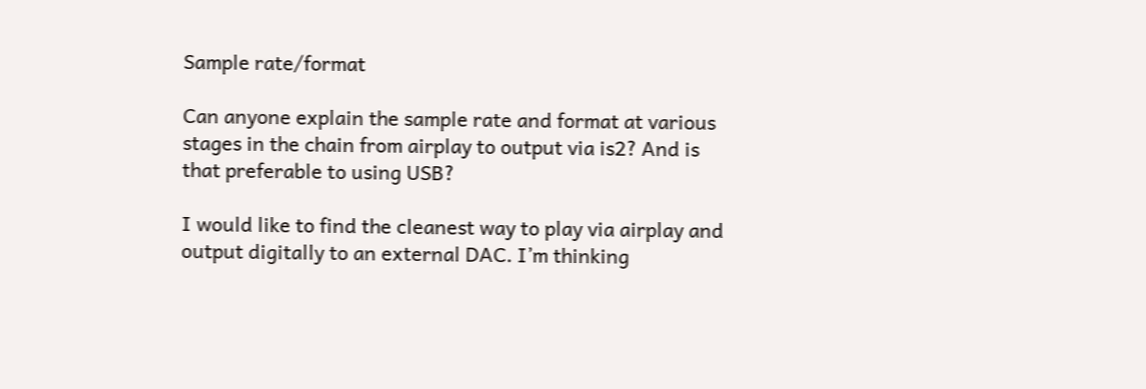Sample rate/format

Can anyone explain the sample rate and format at various stages in the chain from airplay to output via is2? And is that preferable to using USB?

I would like to find the cleanest way to play via airplay and output digitally to an external DAC. I’m thinking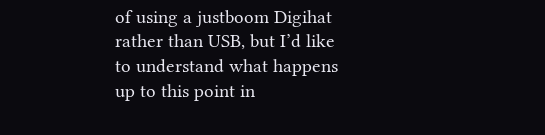of using a justboom Digihat rather than USB, but I’d like to understand what happens up to this point in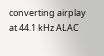converting airplay at 44.1 kHz ALAC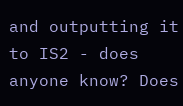and outputting it to IS2 - does anyone know? Does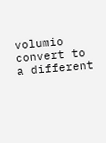volumio convert to a different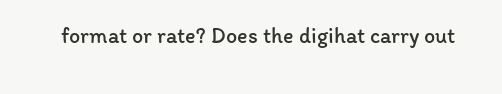format or rate? Does the digihat carry out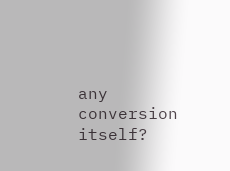any conversion itself?